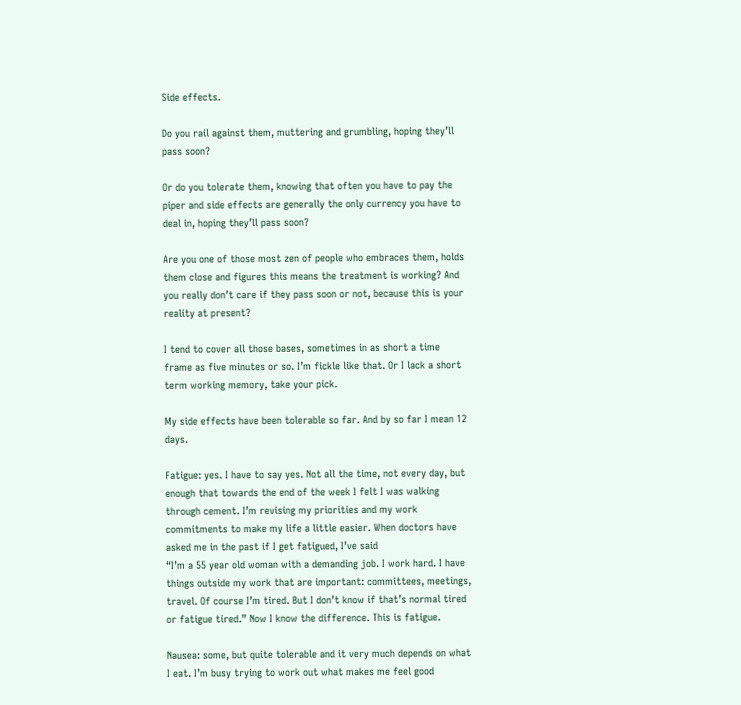Side effects.

Do you rail against them, muttering and grumbling, hoping they’ll pass soon?

Or do you tolerate them, knowing that often you have to pay the piper and side effects are generally the only currency you have to deal in, hoping they’ll pass soon?

Are you one of those most zen of people who embraces them, holds them close and figures this means the treatment is working? And you really don’t care if they pass soon or not, because this is your reality at present?

I tend to cover all those bases, sometimes in as short a time frame as five minutes or so. I’m fickle like that. Or I lack a short term working memory, take your pick.

My side effects have been tolerable so far. And by so far I mean 12 days.

Fatigue: yes. I have to say yes. Not all the time, not every day, but enough that towards the end of the week I felt I was walking through cement. I’m revising my priorities and my work commitments to make my life a little easier. When doctors have asked me in the past if I get fatigued, I’ve said
“I’m a 55 year old woman with a demanding job. I work hard. I have things outside my work that are important: committees, meetings, travel. Of course I’m tired. But I don’t know if that’s normal tired or fatigue tired.” Now I know the difference. This is fatigue.

Nausea: some, but quite tolerable and it very much depends on what I eat. I’m busy trying to work out what makes me feel good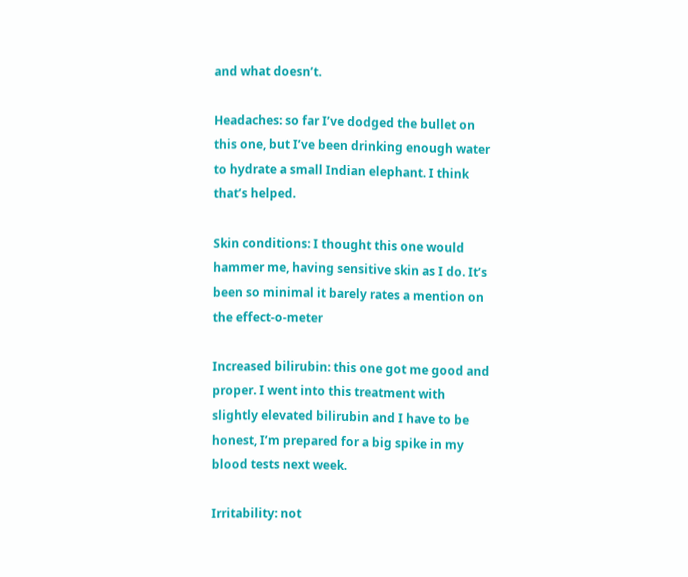and what doesn’t.

Headaches: so far I’ve dodged the bullet on this one, but I’ve been drinking enough water to hydrate a small Indian elephant. I think that’s helped.

Skin conditions: I thought this one would hammer me, having sensitive skin as I do. It’s been so minimal it barely rates a mention on the effect-o-meter

Increased bilirubin: this one got me good and proper. I went into this treatment with slightly elevated bilirubin and I have to be honest, I’m prepared for a big spike in my blood tests next week.

Irritability: not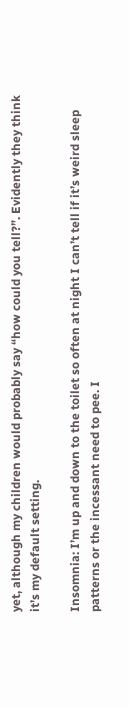yet, although my children would probably say “how could you tell?”. Evidently they think it’s my default setting.

Insomnia: I’m up and down to the toilet so often at night I can’t tell if it’s weird sleep patterns or the incessant need to pee. I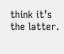think it’s the latter.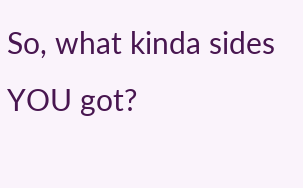So, what kinda sides YOU got?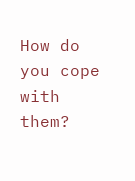How do you cope with them?